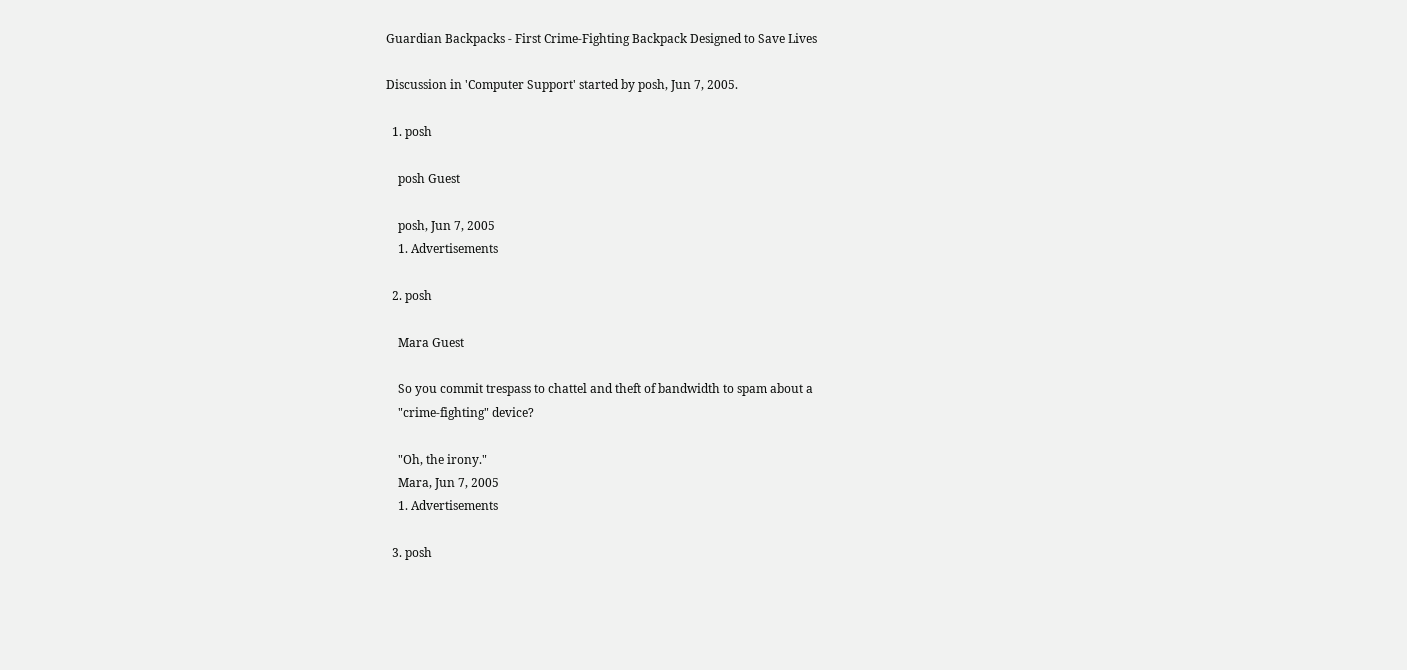Guardian Backpacks - First Crime-Fighting Backpack Designed to Save Lives

Discussion in 'Computer Support' started by posh, Jun 7, 2005.

  1. posh

    posh Guest

    posh, Jun 7, 2005
    1. Advertisements

  2. posh

    Mara Guest

    So you commit trespass to chattel and theft of bandwidth to spam about a
    "crime-fighting" device?

    "Oh, the irony."
    Mara, Jun 7, 2005
    1. Advertisements

  3. posh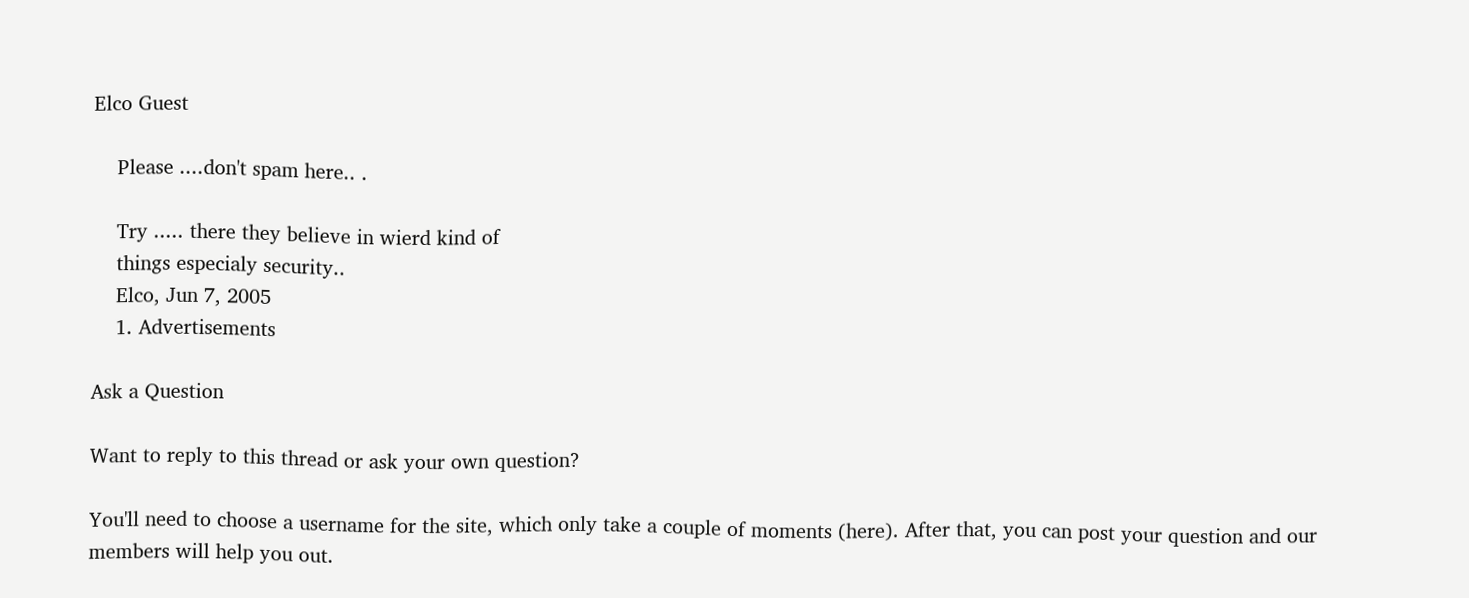Elco Guest

    Please ....don't spam here.. .

    Try ..... there they believe in wierd kind of
    things especialy security..
    Elco, Jun 7, 2005
    1. Advertisements

Ask a Question

Want to reply to this thread or ask your own question?

You'll need to choose a username for the site, which only take a couple of moments (here). After that, you can post your question and our members will help you out.